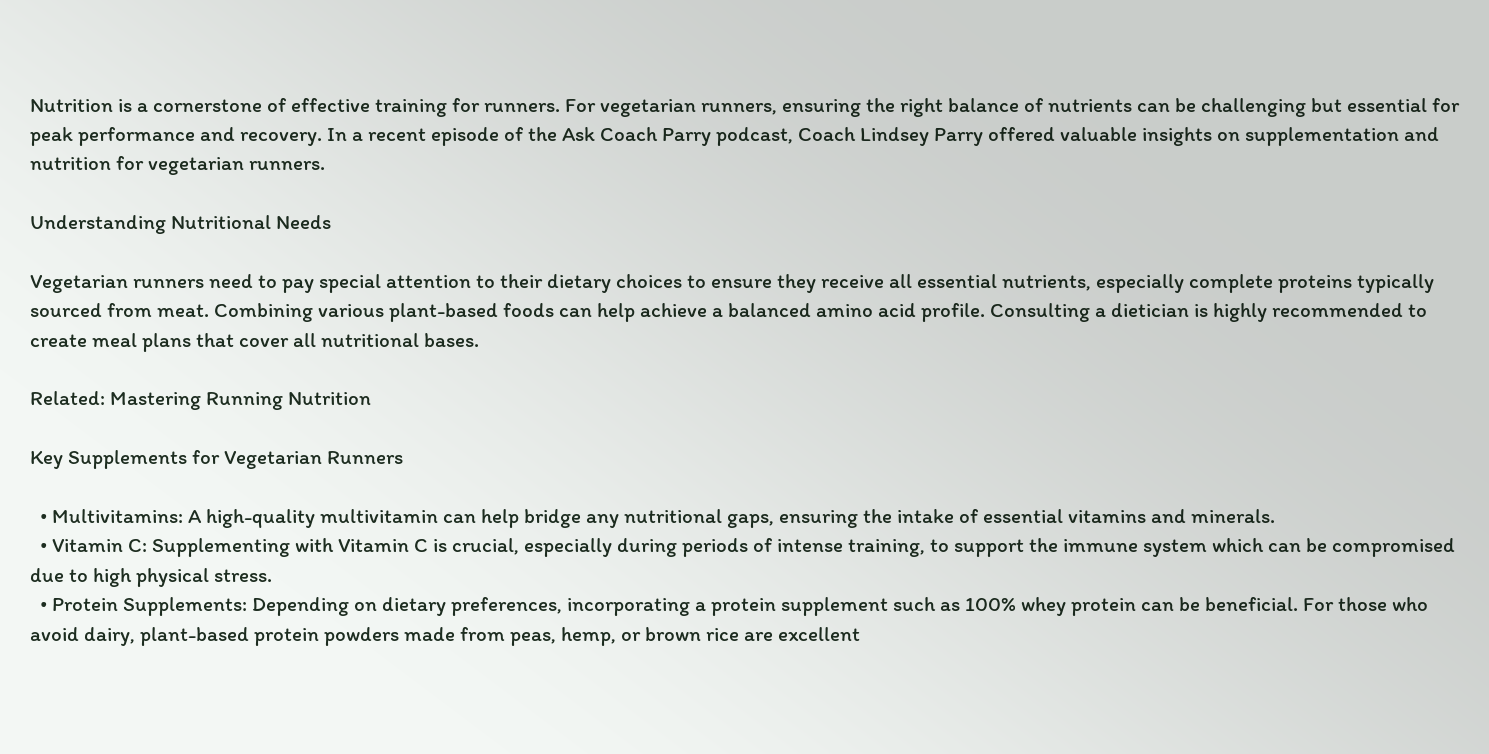Nutrition is a cornerstone of effective training for runners. For vegetarian runners, ensuring the right balance of nutrients can be challenging but essential for peak performance and recovery. In a recent episode of the Ask Coach Parry podcast, Coach Lindsey Parry offered valuable insights on supplementation and nutrition for vegetarian runners.

Understanding Nutritional Needs

Vegetarian runners need to pay special attention to their dietary choices to ensure they receive all essential nutrients, especially complete proteins typically sourced from meat. Combining various plant-based foods can help achieve a balanced amino acid profile. Consulting a dietician is highly recommended to create meal plans that cover all nutritional bases.

Related: Mastering Running Nutrition

Key Supplements for Vegetarian Runners

  • Multivitamins: A high-quality multivitamin can help bridge any nutritional gaps, ensuring the intake of essential vitamins and minerals.
  • Vitamin C: Supplementing with Vitamin C is crucial, especially during periods of intense training, to support the immune system which can be compromised due to high physical stress.
  • Protein Supplements: Depending on dietary preferences, incorporating a protein supplement such as 100% whey protein can be beneficial. For those who avoid dairy, plant-based protein powders made from peas, hemp, or brown rice are excellent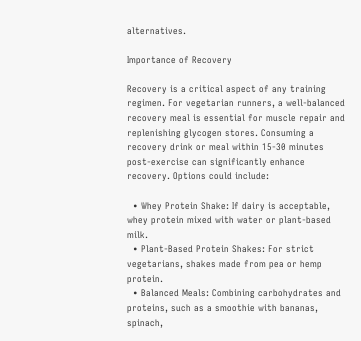alternatives.

Importance of Recovery

Recovery is a critical aspect of any training regimen. For vegetarian runners, a well-balanced recovery meal is essential for muscle repair and replenishing glycogen stores. Consuming a recovery drink or meal within 15-30 minutes post-exercise can significantly enhance recovery. Options could include:

  • Whey Protein Shake: If dairy is acceptable, whey protein mixed with water or plant-based milk.
  • Plant-Based Protein Shakes: For strict vegetarians, shakes made from pea or hemp protein.
  • Balanced Meals: Combining carbohydrates and proteins, such as a smoothie with bananas, spinach,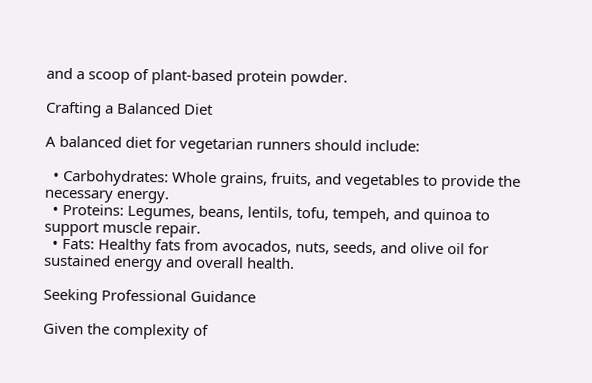and a scoop of plant-based protein powder.

Crafting a Balanced Diet

A balanced diet for vegetarian runners should include:

  • Carbohydrates: Whole grains, fruits, and vegetables to provide the necessary energy.
  • Proteins: Legumes, beans, lentils, tofu, tempeh, and quinoa to support muscle repair.
  • Fats: Healthy fats from avocados, nuts, seeds, and olive oil for sustained energy and overall health.

Seeking Professional Guidance

Given the complexity of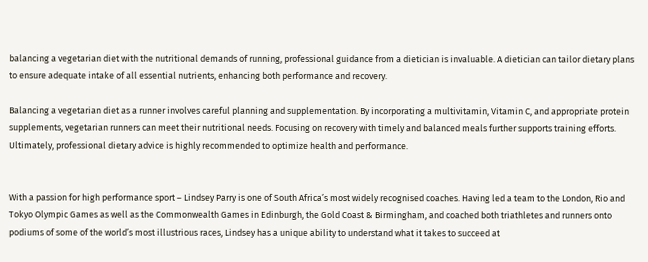balancing a vegetarian diet with the nutritional demands of running, professional guidance from a dietician is invaluable. A dietician can tailor dietary plans to ensure adequate intake of all essential nutrients, enhancing both performance and recovery.

Balancing a vegetarian diet as a runner involves careful planning and supplementation. By incorporating a multivitamin, Vitamin C, and appropriate protein supplements, vegetarian runners can meet their nutritional needs. Focusing on recovery with timely and balanced meals further supports training efforts. Ultimately, professional dietary advice is highly recommended to optimize health and performance.


With a passion for high performance sport – Lindsey Parry is one of South Africa’s most widely recognised coaches. Having led a team to the London, Rio and Tokyo Olympic Games as well as the Commonwealth Games in Edinburgh, the Gold Coast & Birmingham, and coached both triathletes and runners onto podiums of some of the world’s most illustrious races, Lindsey has a unique ability to understand what it takes to succeed at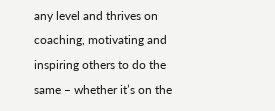any level and thrives on coaching, motivating and inspiring others to do the same – whether it’s on the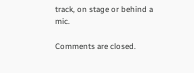track, on stage or behind a mic.

Comments are closed.